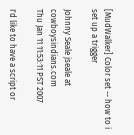[MudWalker] Color set -- how to i set up a trigger

Johnny Seale jseale at cowboysindians.com
Thu Jan 11 11:53:11 PST 2007

I'd like to have a script or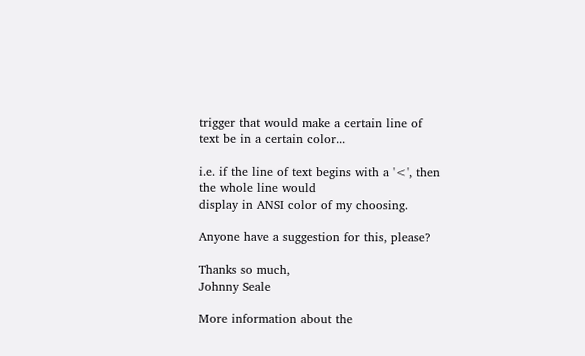trigger that would make a certain line of
text be in a certain color...

i.e. if the line of text begins with a '<', then the whole line would
display in ANSI color of my choosing.

Anyone have a suggestion for this, please?

Thanks so much,
Johnny Seale

More information about the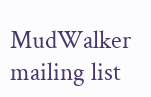MudWalker mailing list